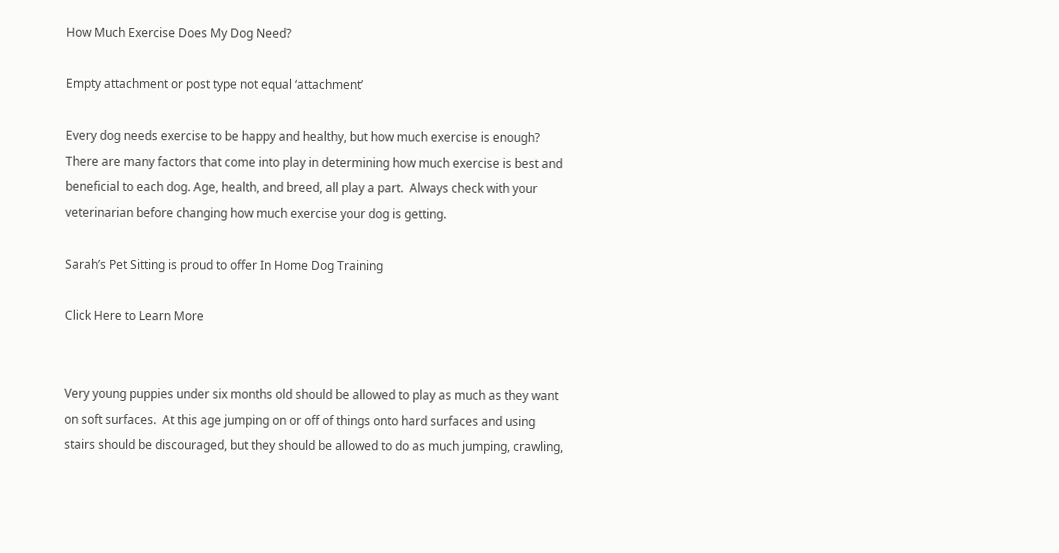How Much Exercise Does My Dog Need?

Empty attachment or post type not equal ‘attachment’

Every dog needs exercise to be happy and healthy, but how much exercise is enough? There are many factors that come into play in determining how much exercise is best and beneficial to each dog. Age, health, and breed, all play a part.  Always check with your veterinarian before changing how much exercise your dog is getting.

Sarah’s Pet Sitting is proud to offer In Home Dog Training

Click Here to Learn More


Very young puppies under six months old should be allowed to play as much as they want on soft surfaces.  At this age jumping on or off of things onto hard surfaces and using stairs should be discouraged, but they should be allowed to do as much jumping, crawling,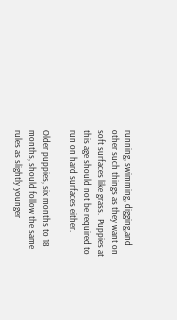running, swimming, digging,and other such things as they want on soft surfaces like grass.  Puppies at this age should not be required to run on hard surfaces either.

Older puppies, six months to 18 months, should follow the same rules as slightly younger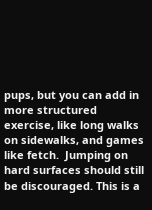pups, but you can add in more structured exercise, like long walks on sidewalks, and games like fetch.  Jumping on hard surfaces should still be discouraged. This is a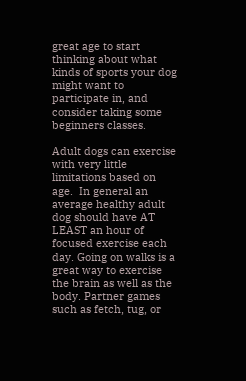great age to start thinking about what kinds of sports your dog might want to participate in, and consider taking some beginners classes.

Adult dogs can exercise with very little limitations based on age.  In general an average healthy adult dog should have AT LEAST an hour of focused exercise each day. Going on walks is a great way to exercise the brain as well as the body. Partner games such as fetch, tug, or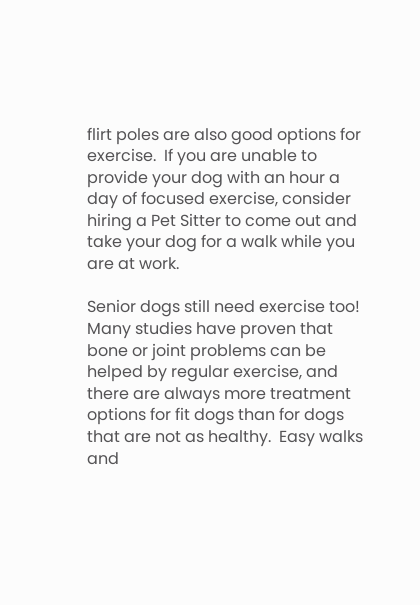flirt poles are also good options for exercise.  If you are unable to provide your dog with an hour a day of focused exercise, consider hiring a Pet Sitter to come out and take your dog for a walk while you are at work.

Senior dogs still need exercise too!  Many studies have proven that bone or joint problems can be helped by regular exercise, and there are always more treatment options for fit dogs than for dogs that are not as healthy.  Easy walks and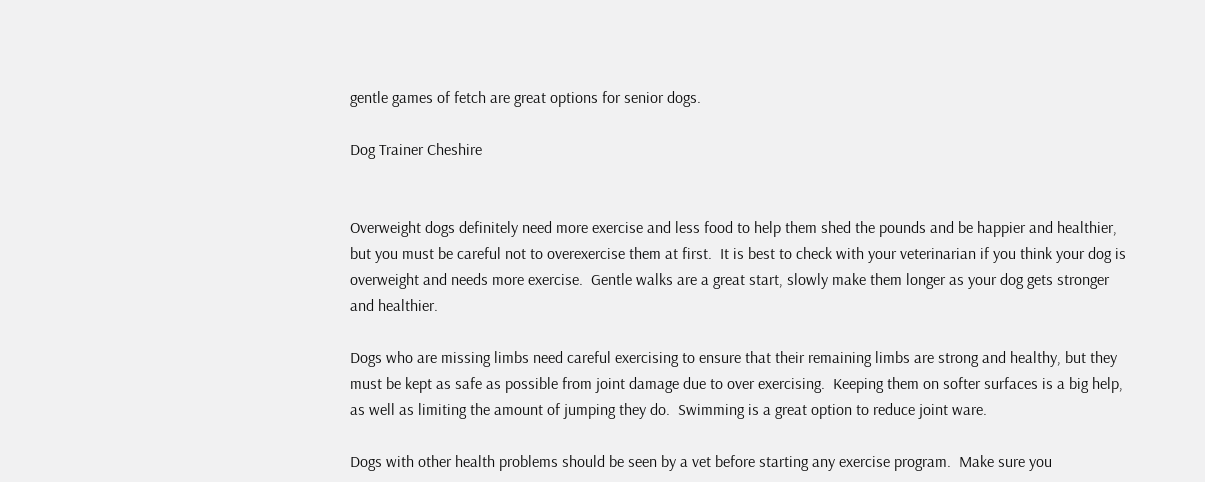gentle games of fetch are great options for senior dogs.

Dog Trainer Cheshire


Overweight dogs definitely need more exercise and less food to help them shed the pounds and be happier and healthier, but you must be careful not to overexercise them at first.  It is best to check with your veterinarian if you think your dog is overweight and needs more exercise.  Gentle walks are a great start, slowly make them longer as your dog gets stronger and healthier.

Dogs who are missing limbs need careful exercising to ensure that their remaining limbs are strong and healthy, but they must be kept as safe as possible from joint damage due to over exercising.  Keeping them on softer surfaces is a big help, as well as limiting the amount of jumping they do.  Swimming is a great option to reduce joint ware.

Dogs with other health problems should be seen by a vet before starting any exercise program.  Make sure you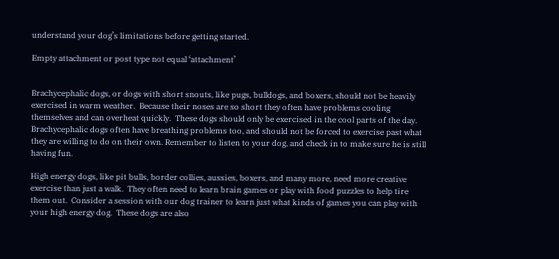understand your dog’s limitations before getting started.

Empty attachment or post type not equal ‘attachment’


Brachycephalic dogs, or dogs with short snouts, like pugs, bulldogs, and boxers, should not be heavily exercised in warm weather.  Because their noses are so short they often have problems cooling themselves and can overheat quickly.  These dogs should only be exercised in the cool parts of the day.  Brachycephalic dogs often have breathing problems too, and should not be forced to exercise past what they are willing to do on their own. Remember to listen to your dog, and check in to make sure he is still having fun.

High energy dogs, like pit bulls, border collies, aussies, boxers, and many more, need more creative exercise than just a walk.  They often need to learn brain games or play with food puzzles to help tire them out.  Consider a session with our dog trainer to learn just what kinds of games you can play with your high energy dog.  These dogs are also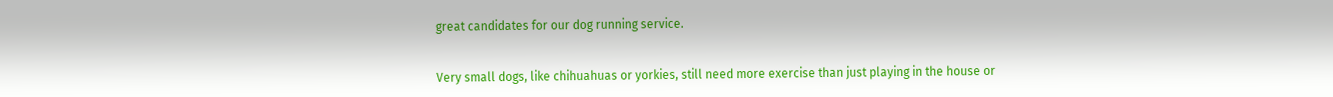great candidates for our dog running service.


Very small dogs, like chihuahuas or yorkies, still need more exercise than just playing in the house or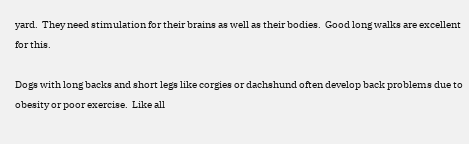yard.  They need stimulation for their brains as well as their bodies.  Good long walks are excellent for this.

Dogs with long backs and short legs like corgies or dachshund often develop back problems due to obesity or poor exercise.  Like all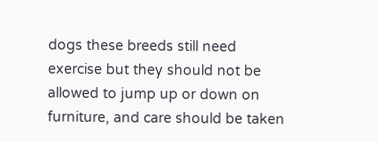dogs these breeds still need exercise but they should not be allowed to jump up or down on furniture, and care should be taken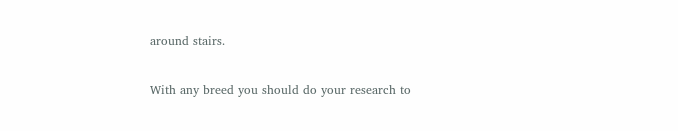around stairs.


With any breed you should do your research to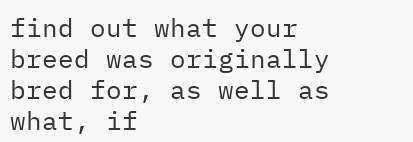find out what your breed was originally bred for, as well as what, if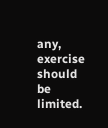any, exercise should be limited.